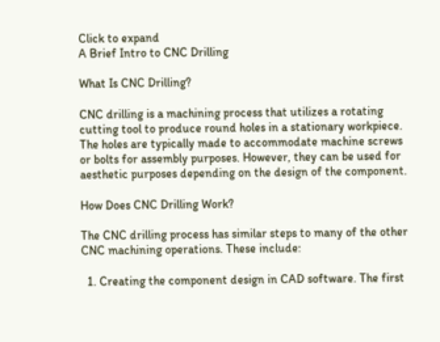Click to expand
A Brief Intro to CNC Drilling

What Is CNC Drilling?

CNC drilling is a machining process that utilizes a rotating cutting tool to produce round holes in a stationary workpiece. The holes are typically made to accommodate machine screws or bolts for assembly purposes. However, they can be used for aesthetic purposes depending on the design of the component.

How Does CNC Drilling Work?

The CNC drilling process has similar steps to many of the other CNC machining operations. These include:

  1. Creating the component design in CAD software. The first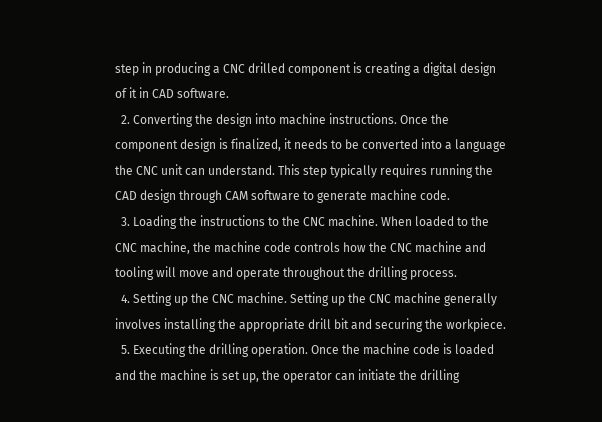step in producing a CNC drilled component is creating a digital design of it in CAD software.
  2. Converting the design into machine instructions. Once the component design is finalized, it needs to be converted into a language the CNC unit can understand. This step typically requires running the CAD design through CAM software to generate machine code.
  3. Loading the instructions to the CNC machine. When loaded to the CNC machine, the machine code controls how the CNC machine and tooling will move and operate throughout the drilling process.
  4. Setting up the CNC machine. Setting up the CNC machine generally involves installing the appropriate drill bit and securing the workpiece.
  5. Executing the drilling operation. Once the machine code is loaded and the machine is set up, the operator can initiate the drilling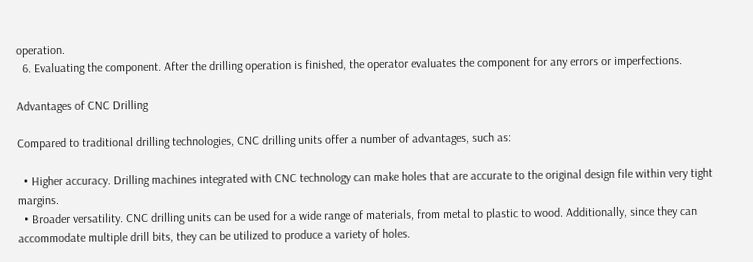operation.
  6. Evaluating the component. After the drilling operation is finished, the operator evaluates the component for any errors or imperfections.

Advantages of CNC Drilling

Compared to traditional drilling technologies, CNC drilling units offer a number of advantages, such as:

  • Higher accuracy. Drilling machines integrated with CNC technology can make holes that are accurate to the original design file within very tight margins.
  • Broader versatility. CNC drilling units can be used for a wide range of materials, from metal to plastic to wood. Additionally, since they can accommodate multiple drill bits, they can be utilized to produce a variety of holes.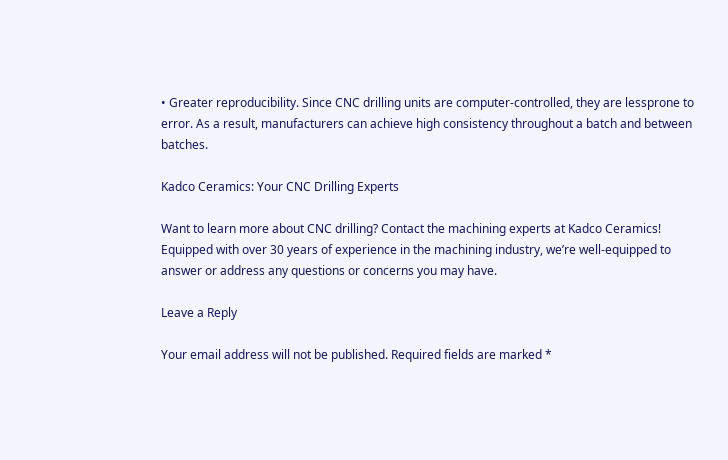• Greater reproducibility. Since CNC drilling units are computer-controlled, they are lessprone to error. As a result, manufacturers can achieve high consistency throughout a batch and between batches.

Kadco Ceramics: Your CNC Drilling Experts

Want to learn more about CNC drilling? Contact the machining experts at Kadco Ceramics! Equipped with over 30 years of experience in the machining industry, we’re well-equipped to answer or address any questions or concerns you may have.

Leave a Reply

Your email address will not be published. Required fields are marked *